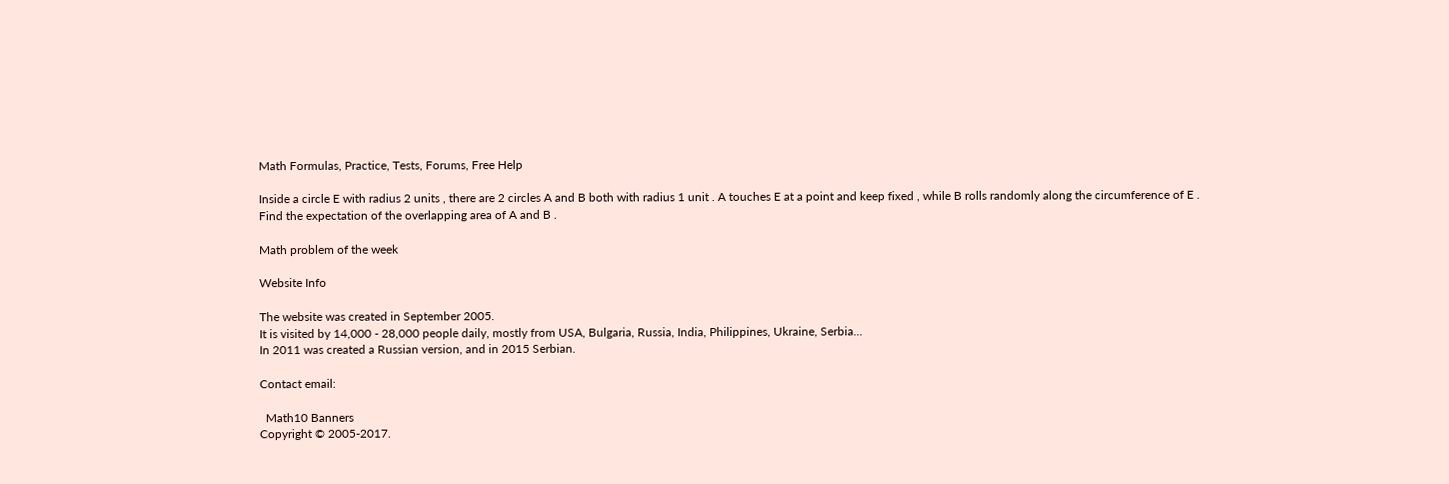Math Formulas, Practice, Tests, Forums, Free Help

Inside a circle E with radius 2 units , there are 2 circles A and B both with radius 1 unit . A touches E at a point and keep fixed , while B rolls randomly along the circumference of E . Find the expectation of the overlapping area of A and B .

Math problem of the week

Website Info

The website was created in September 2005.
It is visited by 14,000 - 28,000 people daily, mostly from USA, Bulgaria, Russia, India, Philippines, Ukraine, Serbia...
In 2011 was created a Russian version, and in 2015 Serbian.

Contact email:

  Math10 Banners
Copyright © 2005-2017.